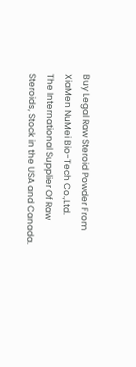Buy Legal Raw Steroid Powder From XiaMen NuMei Bio-Tech Co.,Ltd.
The International Supplier Of Raw Steroids, Stock in the USA and Canada.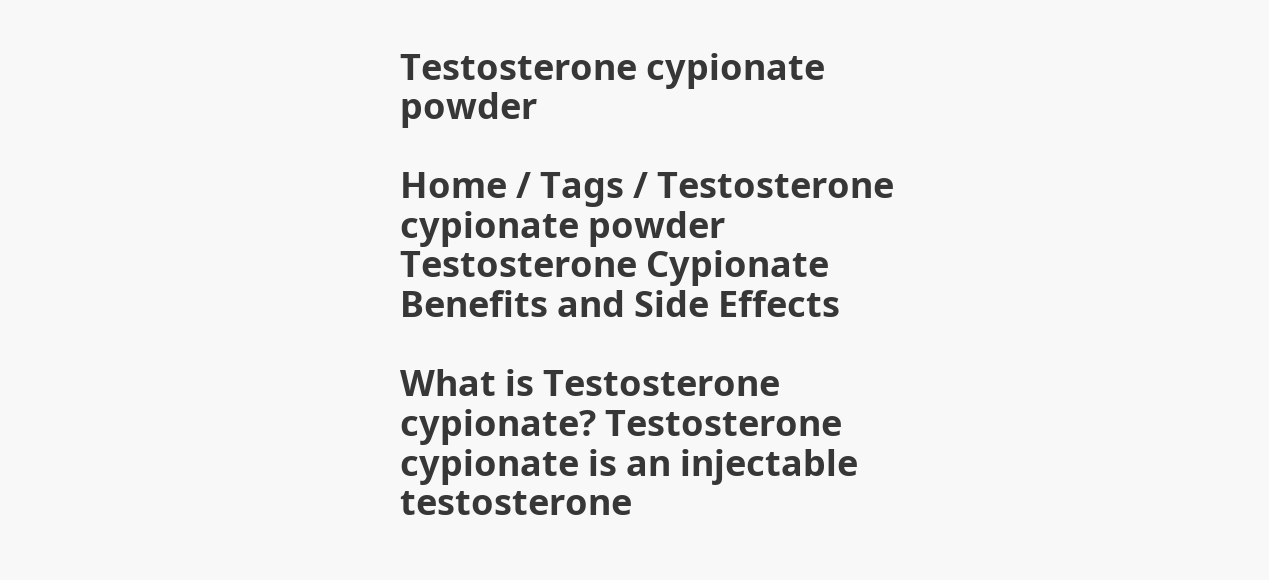Testosterone cypionate powder

Home / Tags / Testosterone cypionate powder
Testosterone Cypionate Benefits and Side Effects

What is Testosterone cypionate? Testosterone cypionate is an injectable testosterone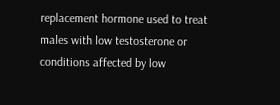replacement hormone used to treat males with low testosterone or conditions affected by low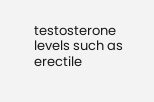testosterone levels such as erectile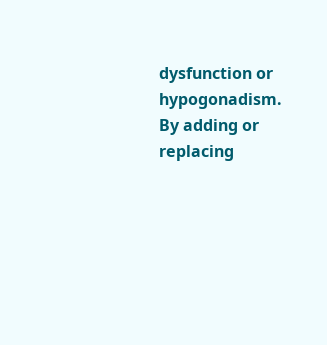dysfunction or hypogonadism. By adding or replacing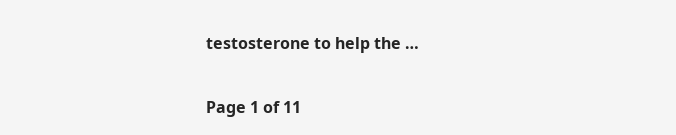testosterone to help the …

Page 1 of 11